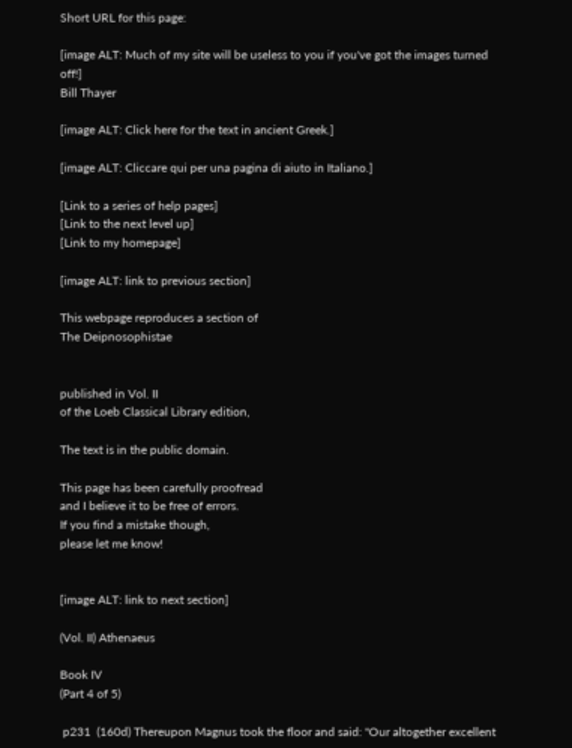Short URL for this page:

[image ALT: Much of my site will be useless to you if you've got the images turned off!]
Bill Thayer

[image ALT: Click here for the text in ancient Greek.]

[image ALT: Cliccare qui per una pagina di aiuto in Italiano.]

[Link to a series of help pages]
[Link to the next level up]
[Link to my homepage]

[image ALT: link to previous section]

This webpage reproduces a section of
The Deipnosophistae


published in Vol. II
of the Loeb Classical Library edition,

The text is in the public domain.

This page has been carefully proofread
and I believe it to be free of errors.
If you find a mistake though,
please let me know!


[image ALT: link to next section]

(Vol. II) Athenaeus

Book IV
(Part 4 of 5)

 p231  (160d) Thereupon Magnus took the floor and said: "Our altogether excellent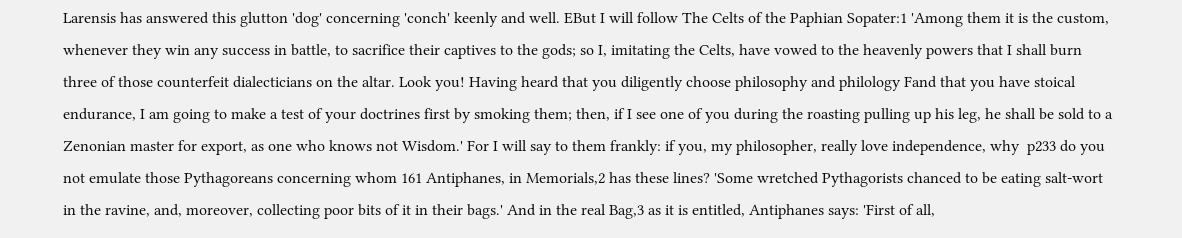Larensis has answered this glutton 'dog' concerning 'conch' keenly and well. EBut I will follow The Celts of the Paphian Sopater:1 'Among them it is the custom, whenever they win any success in battle, to sacrifice their captives to the gods; so I, imitating the Celts, have vowed to the heavenly powers that I shall burn three of those counterfeit dialecticians on the altar. Look you! Having heard that you diligently choose philosophy and philology Fand that you have stoical endurance, I am going to make a test of your doctrines first by smoking them; then, if I see one of you during the roasting pulling up his leg, he shall be sold to a Zenonian master for export, as one who knows not Wisdom.' For I will say to them frankly: if you, my philosopher, really love independence, why  p233 do you not emulate those Pythagoreans concerning whom 161 Antiphanes, in Memorials,2 has these lines? 'Some wretched Pythagorists chanced to be eating salt-wort in the ravine, and, moreover, collecting poor bits of it in their bags.' And in the real Bag,3 as it is entitled, Antiphanes says: 'First of all,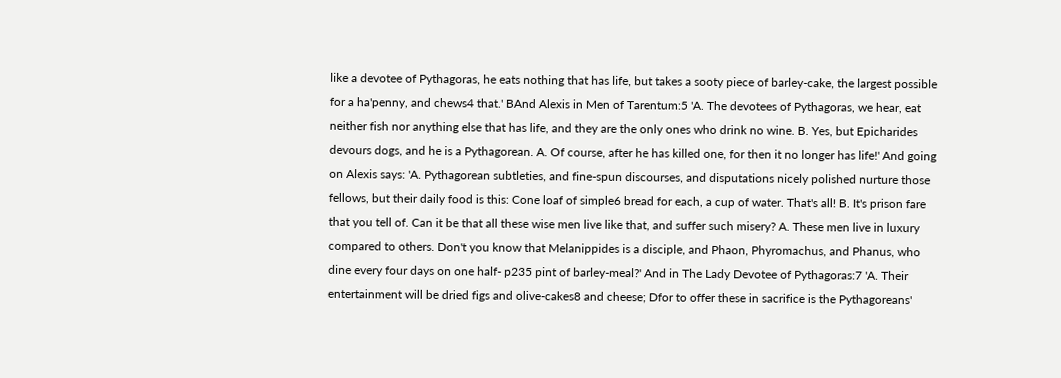like a devotee of Pythagoras, he eats nothing that has life, but takes a sooty piece of barley-cake, the largest possible for a ha'penny, and chews4 that.' BAnd Alexis in Men of Tarentum:5 'A. The devotees of Pythagoras, we hear, eat neither fish nor anything else that has life, and they are the only ones who drink no wine. B. Yes, but Epicharides devours dogs, and he is a Pythagorean. A. Of course, after he has killed one, for then it no longer has life!' And going on Alexis says: 'A. Pythagorean subtleties, and fine-spun discourses, and disputations nicely polished nurture those fellows, but their daily food is this: Cone loaf of simple6 bread for each, a cup of water. That's all! B. It's prison fare that you tell of. Can it be that all these wise men live like that, and suffer such misery? A. These men live in luxury compared to others. Don't you know that Melanippides is a disciple, and Phaon, Phyromachus, and Phanus, who dine every four days on one half- p235 pint of barley-meal?' And in The Lady Devotee of Pythagoras:7 'A. Their entertainment will be dried figs and olive-cakes8 and cheese; Dfor to offer these in sacrifice is the Pythagoreans'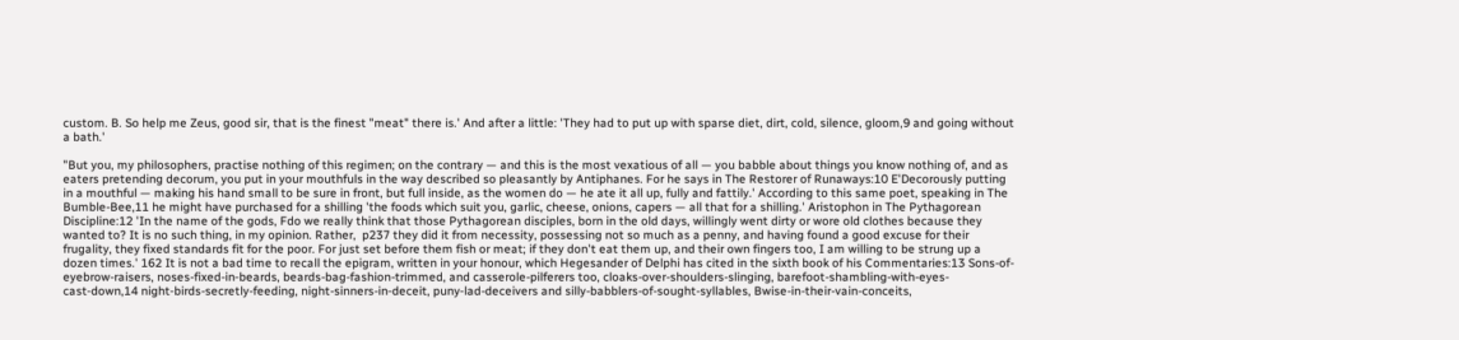custom. B. So help me Zeus, good sir, that is the finest "meat" there is.' And after a little: 'They had to put up with sparse diet, dirt, cold, silence, gloom,9 and going without a bath.'

"But you, my philosophers, practise nothing of this regimen; on the contrary — and this is the most vexatious of all — you babble about things you know nothing of, and as eaters pretending decorum, you put in your mouthfuls in the way described so pleasantly by Antiphanes. For he says in The Restorer of Runaways:10 E'Decorously putting in a mouthful — making his hand small to be sure in front, but full inside, as the women do — he ate it all up, fully and fattily.' According to this same poet, speaking in The Bumble-Bee,11 he might have purchased for a shilling 'the foods which suit you, garlic, cheese, onions, capers — all that for a shilling.' Aristophon in The Pythagorean Discipline:12 'In the name of the gods, Fdo we really think that those Pythagorean disciples, born in the old days, willingly went dirty or wore old clothes because they wanted to? It is no such thing, in my opinion. Rather,  p237 they did it from necessity, possessing not so much as a penny, and having found a good excuse for their frugality, they fixed standards fit for the poor. For just set before them fish or meat; if they don't eat them up, and their own fingers too, I am willing to be strung up a dozen times.' 162 It is not a bad time to recall the epigram, written in your honour, which Hegesander of Delphi has cited in the sixth book of his Commentaries:13 Sons-of-eyebrow-raisers, noses-fixed-in‑beards, beards-bag-fashion-trimmed, and casserole-pilferers too, cloaks-over-shoulders-slinging, barefoot-shambling-with-eyes-cast‑down,14 night‑birds-secretly-feeding, night-sinners-in‑deceit, puny‑lad-deceivers and silly-babblers-of-sought-syllables, Bwise-in-their-vain-conceits,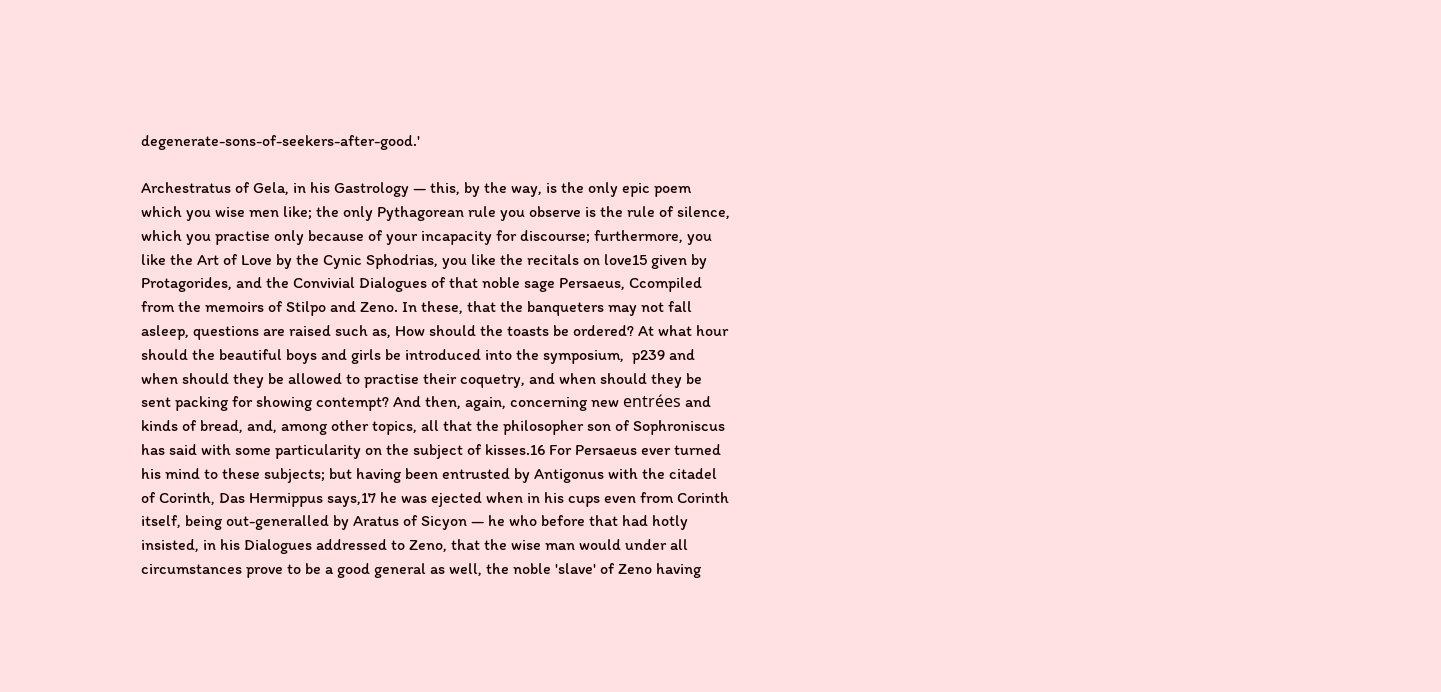degenerate-sons-of-seekers-after-good.'

Archestratus of Gela, in his Gastrology — this, by the way, is the only epic poem which you wise men like; the only Pythagorean rule you observe is the rule of silence, which you practise only because of your incapacity for discourse; furthermore, you like the Art of Love by the Cynic Sphodrias, you like the recitals on love15 given by Protagorides, and the Convivial Dialogues of that noble sage Persaeus, Ccompiled from the memoirs of Stilpo and Zeno. In these, that the banqueters may not fall asleep, questions are raised such as, How should the toasts be ordered? At what hour should the beautiful boys and girls be introduced into the symposium,  p239 and when should they be allowed to practise their coquetry, and when should they be sent packing for showing contempt? And then, again, concerning new entrées and kinds of bread, and, among other topics, all that the philosopher son of Sophroniscus has said with some particularity on the subject of kisses.16 For Persaeus ever turned his mind to these subjects; but having been entrusted by Antigonus with the citadel of Corinth, Das Hermippus says,17 he was ejected when in his cups even from Corinth itself, being out-generalled by Aratus of Sicyon — he who before that had hotly insisted, in his Dialogues addressed to Zeno, that the wise man would under all circumstances prove to be a good general as well, the noble 'slave' of Zeno having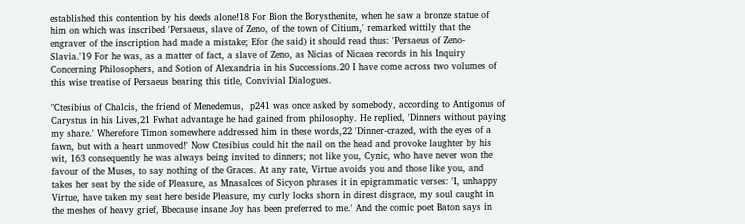established this contention by his deeds alone!18 For Bion the Borysthenite, when he saw a bronze statue of him on which was inscribed 'Persaeus, slave of Zeno, of the town of Citium,' remarked wittily that the engraver of the inscription had made a mistake; Efor (he said) it should read thus: 'Persaeus of Zeno-Slavia.'19 For he was, as a matter of fact, a slave of Zeno, as Nicias of Nicaea records in his Inquiry Concerning Philosophers, and Sotion of Alexandria in his Successions.20 I have come across two volumes of this wise treatise of Persaeus bearing this title, Convivial Dialogues.

"Ctesibius of Chalcis, the friend of Menedemus,  p241 was once asked by somebody, according to Antigonus of Carystus in his Lives,21 Fwhat advantage he had gained from philosophy. He replied, 'Dinners without paying my share.' Wherefore Timon somewhere addressed him in these words,22 'Dinner-crazed, with the eyes of a fawn, but with a heart unmoved!' Now Ctesibius could hit the nail on the head and provoke laughter by his wit, 163 consequently he was always being invited to dinners; not like you, Cynic, who have never won the favour of the Muses, to say nothing of the Graces. At any rate, Virtue avoids you and those like you, and takes her seat by the side of Pleasure, as Mnasalces of Sicyon phrases it in epigrammatic verses: 'I, unhappy Virtue, have taken my seat here beside Pleasure, my curly locks shorn in direst disgrace, my soul caught in the meshes of heavy grief, Bbecause insane Joy has been preferred to me.' And the comic poet Baton says in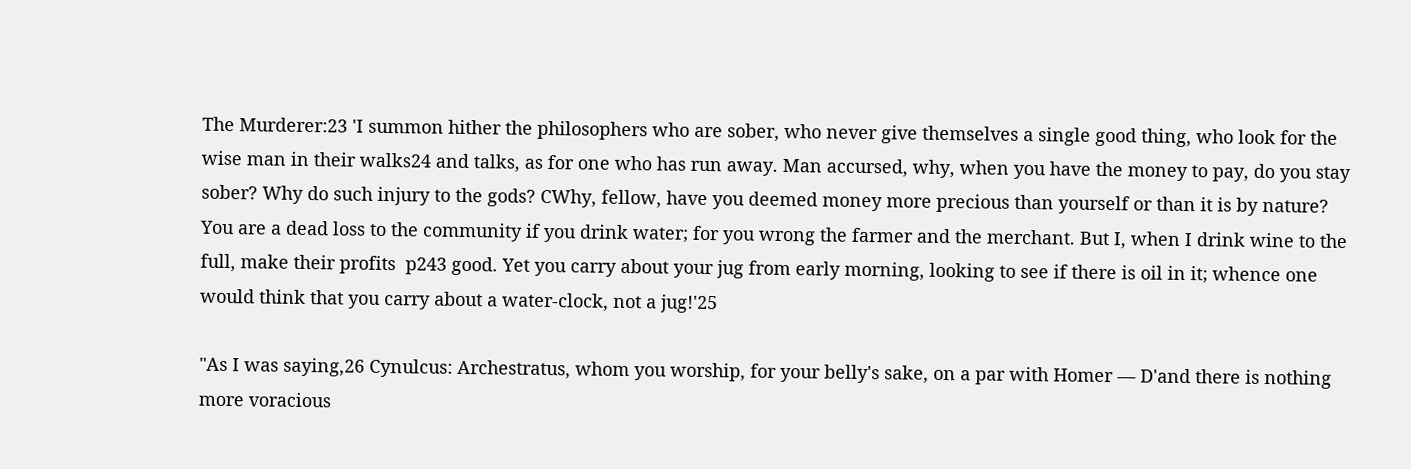The Murderer:23 'I summon hither the philosophers who are sober, who never give themselves a single good thing, who look for the wise man in their walks24 and talks, as for one who has run away. Man accursed, why, when you have the money to pay, do you stay sober? Why do such injury to the gods? CWhy, fellow, have you deemed money more precious than yourself or than it is by nature? You are a dead loss to the community if you drink water; for you wrong the farmer and the merchant. But I, when I drink wine to the full, make their profits  p243 good. Yet you carry about your jug from early morning, looking to see if there is oil in it; whence one would think that you carry about a water-clock, not a jug!'25

"As I was saying,26 Cynulcus: Archestratus, whom you worship, for your belly's sake, on a par with Homer — D'and there is nothing more voracious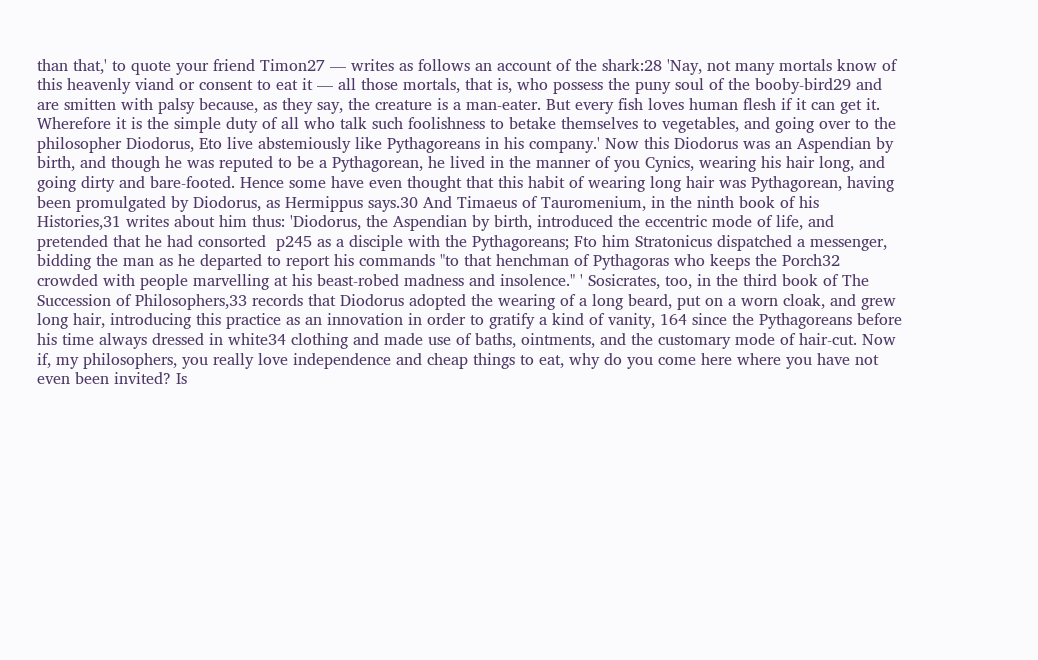than that,' to quote your friend Timon27 — writes as follows an account of the shark:28 'Nay, not many mortals know of this heavenly viand or consent to eat it — all those mortals, that is, who possess the puny soul of the booby-bird29 and are smitten with palsy because, as they say, the creature is a man-eater. But every fish loves human flesh if it can get it. Wherefore it is the simple duty of all who talk such foolishness to betake themselves to vegetables, and going over to the philosopher Diodorus, Eto live abstemiously like Pythagoreans in his company.' Now this Diodorus was an Aspendian by birth, and though he was reputed to be a Pythagorean, he lived in the manner of you Cynics, wearing his hair long, and going dirty and bare-footed. Hence some have even thought that this habit of wearing long hair was Pythagorean, having been promulgated by Diodorus, as Hermippus says.30 And Timaeus of Tauromenium, in the ninth book of his Histories,31 writes about him thus: 'Diodorus, the Aspendian by birth, introduced the eccentric mode of life, and pretended that he had consorted  p245 as a disciple with the Pythagoreans; Fto him Stratonicus dispatched a messenger, bidding the man as he departed to report his commands "to that henchman of Pythagoras who keeps the Porch32 crowded with people marvelling at his beast-robed madness and insolence." ' Sosicrates, too, in the third book of The Succession of Philosophers,33 records that Diodorus adopted the wearing of a long beard, put on a worn cloak, and grew long hair, introducing this practice as an innovation in order to gratify a kind of vanity, 164 since the Pythagoreans before his time always dressed in white34 clothing and made use of baths, ointments, and the customary mode of hair-cut. Now if, my philosophers, you really love independence and cheap things to eat, why do you come here where you have not even been invited? Is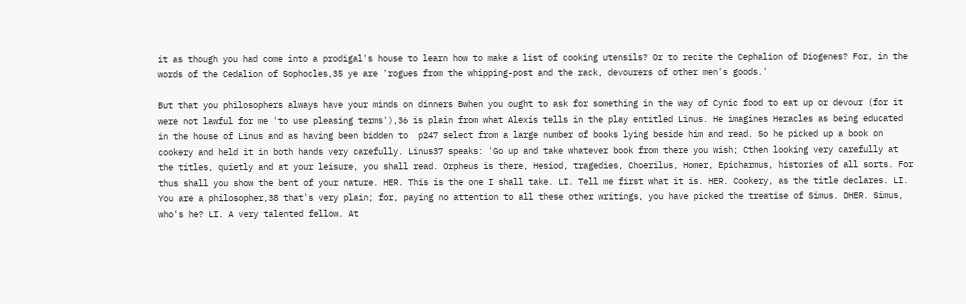it as though you had come into a prodigal's house to learn how to make a list of cooking utensils? Or to recite the Cephalion of Diogenes? For, in the words of the Cedalion of Sophocles,35 ye are 'rogues from the whipping-post and the rack, devourers of other men's goods.'

But that you philosophers always have your minds on dinners Bwhen you ought to ask for something in the way of Cynic food to eat up or devour (for it were not lawful for me 'to use pleasing terms'),36 is plain from what Alexis tells in the play entitled Linus. He imagines Heracles as being educated in the house of Linus and as having been bidden to  p247 select from a large number of books lying beside him and read. So he picked up a book on cookery and held it in both hands very carefully. Linus37 speaks: 'Go up and take whatever book from there you wish; Cthen looking very carefully at the titles, quietly and at your leisure, you shall read. Orpheus is there, Hesiod, tragedies, Choerilus, Homer, Epicharmus, histories of all sorts. For thus shall you show the bent of your nature. HER. This is the one I shall take. LI. Tell me first what it is. HER. Cookery, as the title declares. LI. You are a philosopher,38 that's very plain; for, paying no attention to all these other writings, you have picked the treatise of Simus. DHER. Simus, who's he? LI. A very talented fellow. At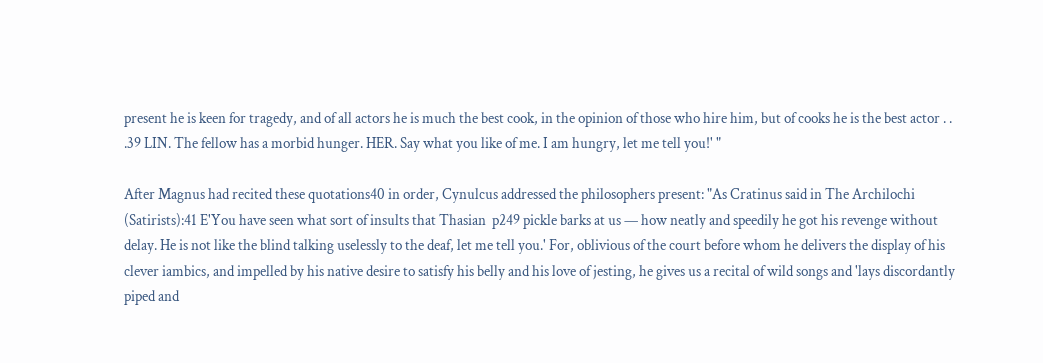present he is keen for tragedy, and of all actors he is much the best cook, in the opinion of those who hire him, but of cooks he is the best actor . . .39 LIN. The fellow has a morbid hunger. HER. Say what you like of me. I am hungry, let me tell you!' "

After Magnus had recited these quotations40 in order, Cynulcus addressed the philosophers present: "As Cratinus said in The Archilochi (Satirists):41 E'You have seen what sort of insults that Thasian  p249 pickle barks at us — how neatly and speedily he got his revenge without delay. He is not like the blind talking uselessly to the deaf, let me tell you.' For, oblivious of the court before whom he delivers the display of his clever iambics, and impelled by his native desire to satisfy his belly and his love of jesting, he gives us a recital of wild songs and 'lays discordantly piped and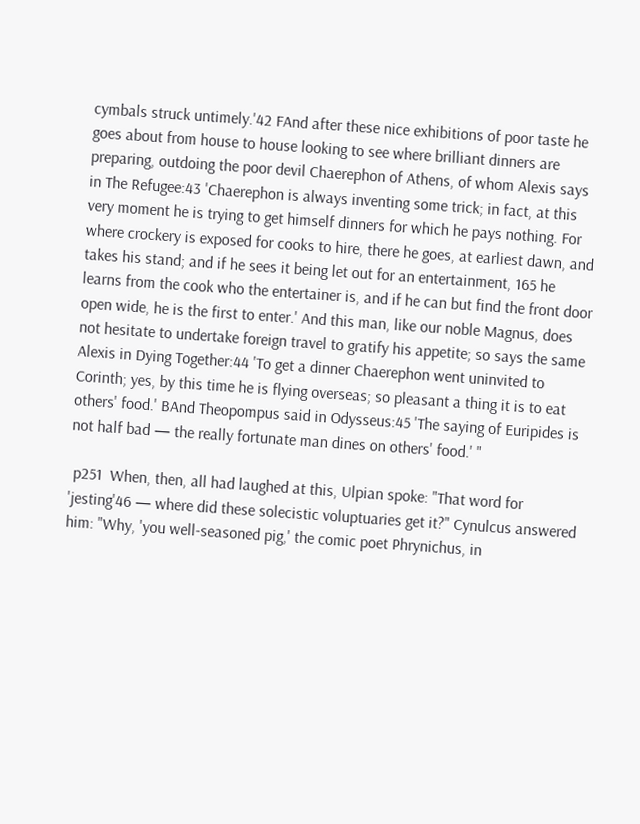cymbals struck untimely.'42 FAnd after these nice exhibitions of poor taste he goes about from house to house looking to see where brilliant dinners are preparing, outdoing the poor devil Chaerephon of Athens, of whom Alexis says in The Refugee:43 'Chaerephon is always inventing some trick; in fact, at this very moment he is trying to get himself dinners for which he pays nothing. For where crockery is exposed for cooks to hire, there he goes, at earliest dawn, and takes his stand; and if he sees it being let out for an entertainment, 165 he learns from the cook who the entertainer is, and if he can but find the front door open wide, he is the first to enter.' And this man, like our noble Magnus, does not hesitate to undertake foreign travel to gratify his appetite; so says the same Alexis in Dying Together:44 'To get a dinner Chaerephon went uninvited to Corinth; yes, by this time he is flying overseas; so pleasant a thing it is to eat others' food.' BAnd Theopompus said in Odysseus:45 'The saying of Euripides is not half bad — the really fortunate man dines on others' food.' "

 p251  When, then, all had laughed at this, Ulpian spoke: "That word for 'jesting'46 — where did these solecistic voluptuaries get it?" Cynulcus answered him: "Why, 'you well-seasoned pig,' the comic poet Phrynichus, in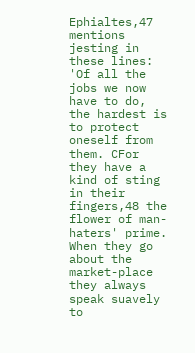Ephialtes,47 mentions jesting in these lines: 'Of all the jobs we now have to do, the hardest is to protect oneself from them. CFor they have a kind of sting in their fingers,48 the flower of man-haters' prime. When they go about the market-place they always speak suavely to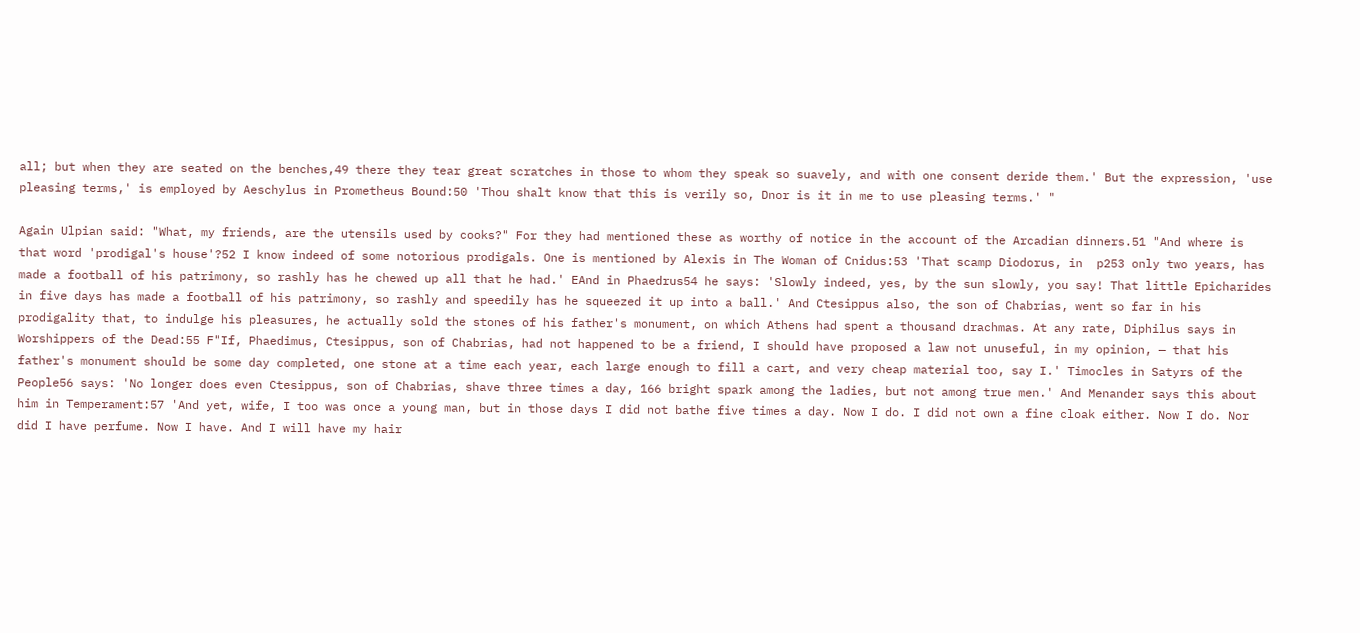all; but when they are seated on the benches,49 there they tear great scratches in those to whom they speak so suavely, and with one consent deride them.' But the expression, 'use pleasing terms,' is employed by Aeschylus in Prometheus Bound:50 'Thou shalt know that this is verily so, Dnor is it in me to use pleasing terms.' "

Again Ulpian said: "What, my friends, are the utensils used by cooks?" For they had mentioned these as worthy of notice in the account of the Arcadian dinners.51 "And where is that word 'prodigal's house'?52 I know indeed of some notorious prodigals. One is mentioned by Alexis in The Woman of Cnidus:53 'That scamp Diodorus, in  p253 only two years, has made a football of his patrimony, so rashly has he chewed up all that he had.' EAnd in Phaedrus54 he says: 'Slowly indeed, yes, by the sun slowly, you say! That little Epicharides in five days has made a football of his patrimony, so rashly and speedily has he squeezed it up into a ball.' And Ctesippus also, the son of Chabrias, went so far in his prodigality that, to indulge his pleasures, he actually sold the stones of his father's monument, on which Athens had spent a thousand drachmas. At any rate, Diphilus says in Worshippers of the Dead:55 F"If, Phaedimus, Ctesippus, son of Chabrias, had not happened to be a friend, I should have proposed a law not unuseful, in my opinion, — that his father's monument should be some day completed, one stone at a time each year, each large enough to fill a cart, and very cheap material too, say I.' Timocles in Satyrs of the People56 says: 'No longer does even Ctesippus, son of Chabrias, shave three times a day, 166 bright spark among the ladies, but not among true men.' And Menander says this about him in Temperament:57 'And yet, wife, I too was once a young man, but in those days I did not bathe five times a day. Now I do. I did not own a fine cloak either. Now I do. Nor did I have perfume. Now I have. And I will have my hair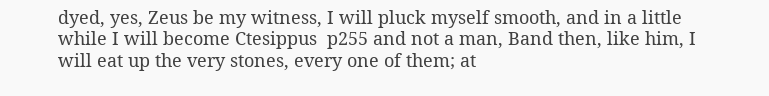dyed, yes, Zeus be my witness, I will pluck myself smooth, and in a little while I will become Ctesippus  p255 and not a man, Band then, like him, I will eat up the very stones, every one of them; at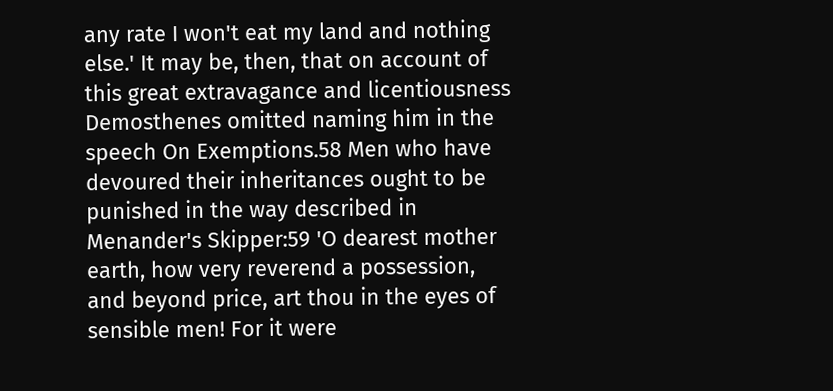any rate I won't eat my land and nothing else.' It may be, then, that on account of this great extravagance and licentiousness Demosthenes omitted naming him in the speech On Exemptions.58 Men who have devoured their inheritances ought to be punished in the way described in Menander's Skipper:59 'O dearest mother earth, how very reverend a possession, and beyond price, art thou in the eyes of sensible men! For it were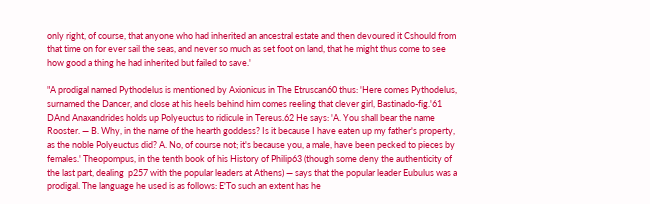only right, of course, that anyone who had inherited an ancestral estate and then devoured it Cshould from that time on for ever sail the seas, and never so much as set foot on land, that he might thus come to see how good a thing he had inherited but failed to save.'

"A prodigal named Pythodelus is mentioned by Axionicus in The Etruscan60 thus: 'Here comes Pythodelus, surnamed the Dancer, and close at his heels behind him comes reeling that clever girl, Bastinado-fig.'61 DAnd Anaxandrides holds up Polyeuctus to ridicule in Tereus.62 He says: 'A. You shall bear the name Rooster. — B. Why, in the name of the hearth goddess? Is it because I have eaten up my father's property, as the noble Polyeuctus did? A. No, of course not; it's because you, a male, have been pecked to pieces by females.' Theopompus, in the tenth book of his History of Philip63 (though some deny the authenticity of the last part, dealing  p257 with the popular leaders at Athens) — says that the popular leader Eubulus was a prodigal. The language he used is as follows: E'To such an extent has he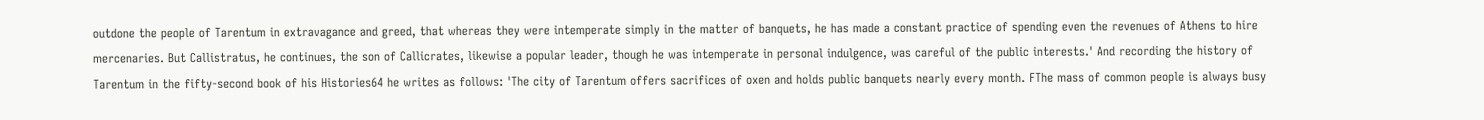outdone the people of Tarentum in extravagance and greed, that whereas they were intemperate simply in the matter of banquets, he has made a constant practice of spending even the revenues of Athens to hire mercenaries. But Callistratus, he continues, the son of Callicrates, likewise a popular leader, though he was intemperate in personal indulgence, was careful of the public interests.' And recording the history of Tarentum in the fifty-second book of his Histories64 he writes as follows: 'The city of Tarentum offers sacrifices of oxen and holds public banquets nearly every month. FThe mass of common people is always busy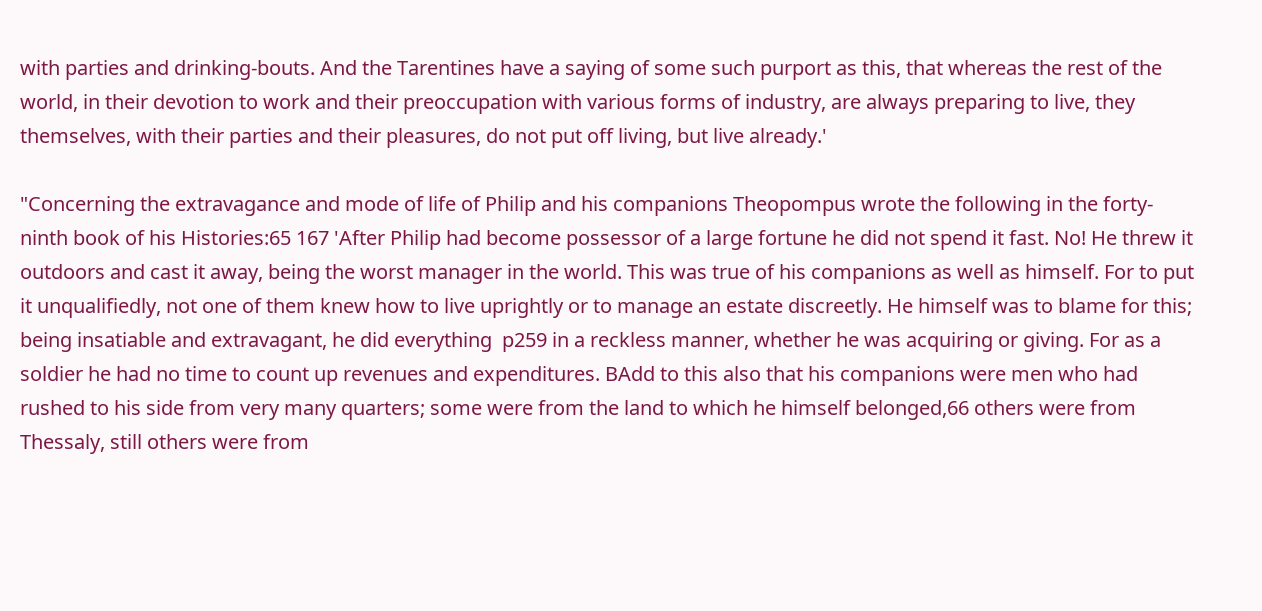with parties and drinking-bouts. And the Tarentines have a saying of some such purport as this, that whereas the rest of the world, in their devotion to work and their preoccupation with various forms of industry, are always preparing to live, they themselves, with their parties and their pleasures, do not put off living, but live already.'

"Concerning the extravagance and mode of life of Philip and his companions Theopompus wrote the following in the forty-ninth book of his Histories:65 167 'After Philip had become possessor of a large fortune he did not spend it fast. No! He threw it outdoors and cast it away, being the worst manager in the world. This was true of his companions as well as himself. For to put it unqualifiedly, not one of them knew how to live uprightly or to manage an estate discreetly. He himself was to blame for this; being insatiable and extravagant, he did everything  p259 in a reckless manner, whether he was acquiring or giving. For as a soldier he had no time to count up revenues and expenditures. BAdd to this also that his companions were men who had rushed to his side from very many quarters; some were from the land to which he himself belonged,66 others were from Thessaly, still others were from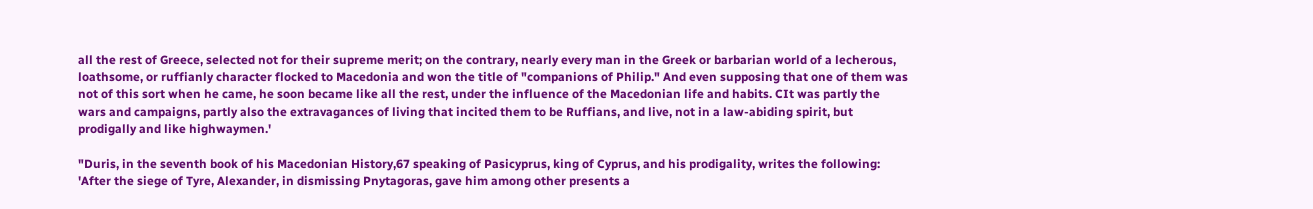all the rest of Greece, selected not for their supreme merit; on the contrary, nearly every man in the Greek or barbarian world of a lecherous, loathsome, or ruffianly character flocked to Macedonia and won the title of "companions of Philip." And even supposing that one of them was not of this sort when he came, he soon became like all the rest, under the influence of the Macedonian life and habits. CIt was partly the wars and campaigns, partly also the extravagances of living that incited them to be Ruffians, and live, not in a law-abiding spirit, but prodigally and like highwaymen.'

"Duris, in the seventh book of his Macedonian History,67 speaking of Pasicyprus, king of Cyprus, and his prodigality, writes the following: 'After the siege of Tyre, Alexander, in dismissing Pnytagoras, gave him among other presents a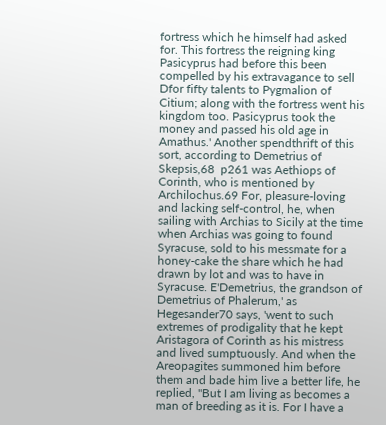fortress which he himself had asked for. This fortress the reigning king Pasicyprus had before this been compelled by his extravagance to sell Dfor fifty talents to Pygmalion of Citium; along with the fortress went his kingdom too. Pasicyprus took the money and passed his old age in Amathus.' Another spendthrift of this sort, according to Demetrius of Skepsis,68  p261 was Aethiops of Corinth, who is mentioned by Archilochus.69 For, pleasure-loving and lacking self-control, he, when sailing with Archias to Sicily at the time when Archias was going to found Syracuse, sold to his messmate for a honey-cake the share which he had drawn by lot and was to have in Syracuse. E'Demetrius, the grandson of Demetrius of Phalerum,' as Hegesander70 says, 'went to such extremes of prodigality that he kept Aristagora of Corinth as his mistress and lived sumptuously. And when the Areopagites summoned him before them and bade him live a better life, he replied, "But I am living as becomes a man of breeding as it is. For I have a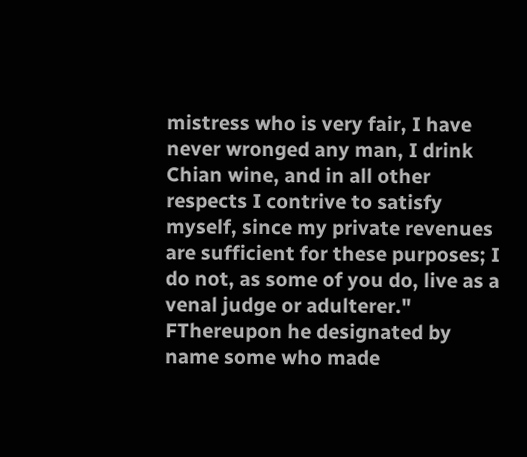mistress who is very fair, I have never wronged any man, I drink Chian wine, and in all other respects I contrive to satisfy myself, since my private revenues are sufficient for these purposes; I do not, as some of you do, live as a venal judge or adulterer." FThereupon he designated by name some who made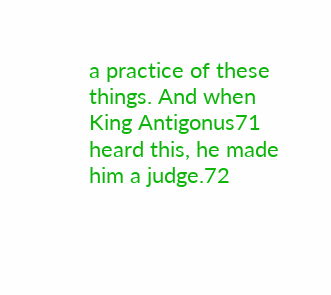a practice of these things. And when King Antigonus71 heard this, he made him a judge.72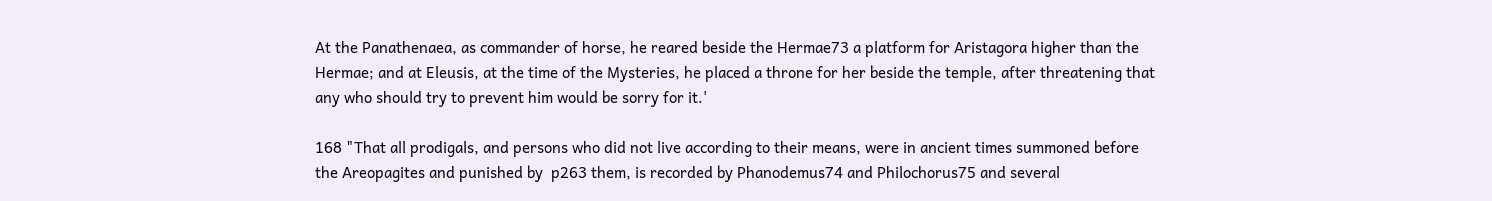At the Panathenaea, as commander of horse, he reared beside the Hermae73 a platform for Aristagora higher than the Hermae; and at Eleusis, at the time of the Mysteries, he placed a throne for her beside the temple, after threatening that any who should try to prevent him would be sorry for it.'

168 "That all prodigals, and persons who did not live according to their means, were in ancient times summoned before the Areopagites and punished by  p263 them, is recorded by Phanodemus74 and Philochorus75 and several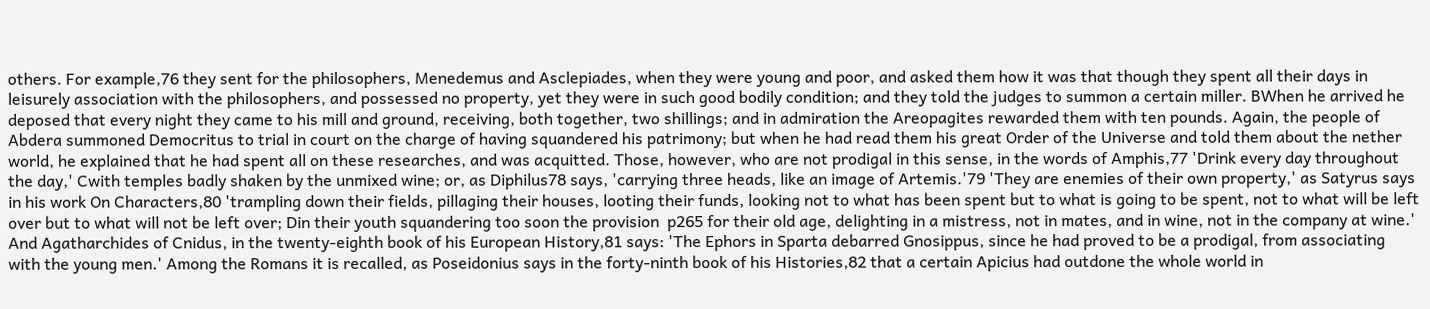others. For example,76 they sent for the philosophers, Menedemus and Asclepiades, when they were young and poor, and asked them how it was that though they spent all their days in leisurely association with the philosophers, and possessed no property, yet they were in such good bodily condition; and they told the judges to summon a certain miller. BWhen he arrived he deposed that every night they came to his mill and ground, receiving, both together, two shillings; and in admiration the Areopagites rewarded them with ten pounds. Again, the people of Abdera summoned Democritus to trial in court on the charge of having squandered his patrimony; but when he had read them his great Order of the Universe and told them about the nether world, he explained that he had spent all on these researches, and was acquitted. Those, however, who are not prodigal in this sense, in the words of Amphis,77 'Drink every day throughout the day,' Cwith temples badly shaken by the unmixed wine; or, as Diphilus78 says, 'carrying three heads, like an image of Artemis.'79 'They are enemies of their own property,' as Satyrus says in his work On Characters,80 'trampling down their fields, pillaging their houses, looting their funds, looking not to what has been spent but to what is going to be spent, not to what will be left over but to what will not be left over; Din their youth squandering too soon the provision  p265 for their old age, delighting in a mistress, not in mates, and in wine, not in the company at wine.' And Agatharchides of Cnidus, in the twenty-eighth book of his European History,81 says: 'The Ephors in Sparta debarred Gnosippus, since he had proved to be a prodigal, from associating with the young men.' Among the Romans it is recalled, as Poseidonius says in the forty-ninth book of his Histories,82 that a certain Apicius had outdone the whole world in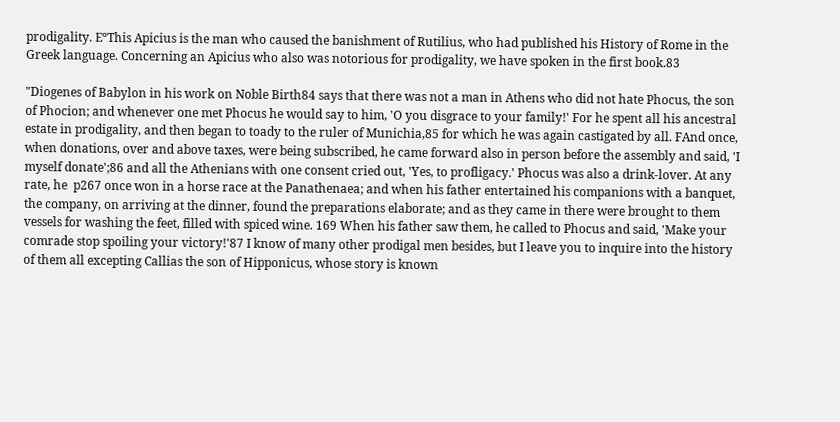prodigality. EºThis Apicius is the man who caused the banishment of Rutilius, who had published his History of Rome in the Greek language. Concerning an Apicius who also was notorious for prodigality, we have spoken in the first book.83

"Diogenes of Babylon in his work on Noble Birth84 says that there was not a man in Athens who did not hate Phocus, the son of Phocion; and whenever one met Phocus he would say to him, 'O you disgrace to your family!' For he spent all his ancestral estate in prodigality, and then began to toady to the ruler of Munichia,85 for which he was again castigated by all. FAnd once, when donations, over and above taxes, were being subscribed, he came forward also in person before the assembly and said, 'I myself donate';86 and all the Athenians with one consent cried out, 'Yes, to profligacy.' Phocus was also a drink-lover. At any rate, he  p267 once won in a horse race at the Panathenaea; and when his father entertained his companions with a banquet, the company, on arriving at the dinner, found the preparations elaborate; and as they came in there were brought to them vessels for washing the feet, filled with spiced wine. 169 When his father saw them, he called to Phocus and said, 'Make your comrade stop spoiling your victory!'87 I know of many other prodigal men besides, but I leave you to inquire into the history of them all excepting Callias the son of Hipponicus, whose story is known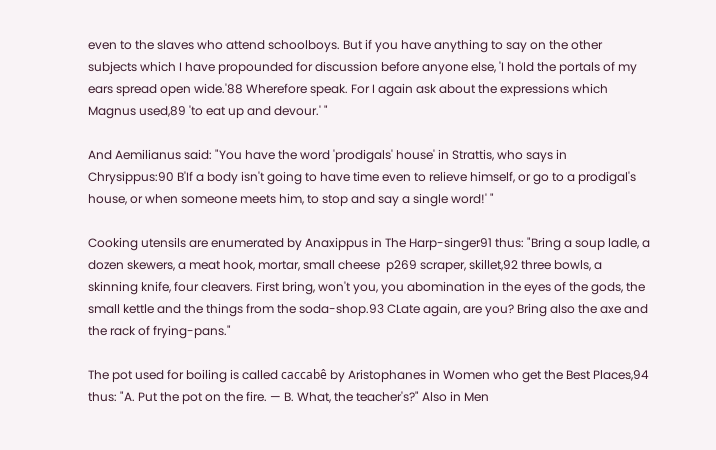even to the slaves who attend schoolboys. But if you have anything to say on the other subjects which I have propounded for discussion before anyone else, 'I hold the portals of my ears spread open wide.'88 Wherefore speak. For I again ask about the expressions which Magnus used,89 'to eat up and devour.' "

And Aemilianus said: "You have the word 'prodigals' house' in Strattis, who says in Chrysippus:90 B'If a body isn't going to have time even to relieve himself, or go to a prodigal's house, or when someone meets him, to stop and say a single word!' "

Cooking utensils are enumerated by Anaxippus in The Harp-singer91 thus: "Bring a soup ladle, a dozen skewers, a meat hook, mortar, small cheese  p269 scraper, skillet,92 three bowls, a skinning knife, four cleavers. First bring, won't you, you abomination in the eyes of the gods, the small kettle and the things from the soda-shop.93 CLate again, are you? Bring also the axe and the rack of frying-pans."

The pot used for boiling is called caccabê by Aristophanes in Women who get the Best Places,94 thus: "A. Put the pot on the fire. — B. What, the teacher's?" Also in Men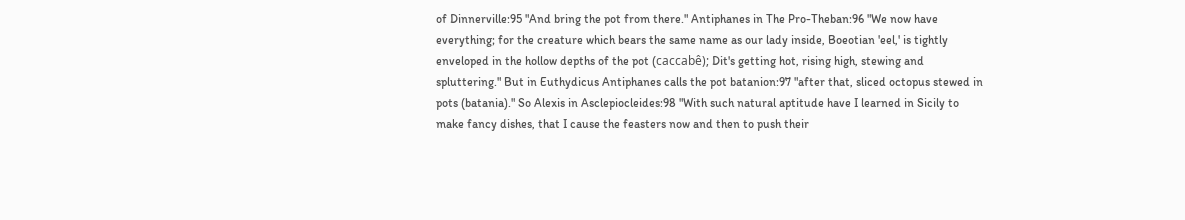of Dinnerville:95 "And bring the pot from there." Antiphanes in The Pro-Theban:96 "We now have everything; for the creature which bears the same name as our lady inside, Boeotian 'eel,' is tightly enveloped in the hollow depths of the pot (caccabê); Dit's getting hot, rising high, stewing and spluttering." But in Euthydicus Antiphanes calls the pot batanion:97 "after that, sliced octopus stewed in pots (batania)." So Alexis in Asclepiocleides:98 "With such natural aptitude have I learned in Sicily to make fancy dishes, that I cause the feasters now and then to push their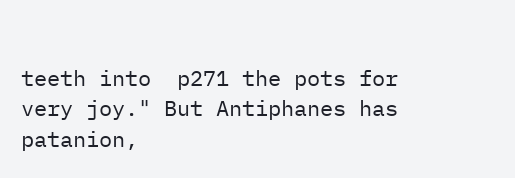teeth into  p271 the pots for very joy." But Antiphanes has patanion,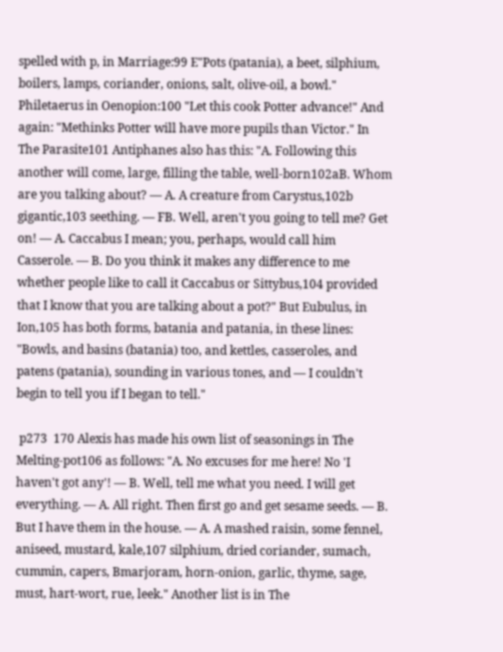spelled with p, in Marriage:99 E"Pots (patania), a beet, silphium, boilers, lamps, coriander, onions, salt, olive-oil, a bowl." Philetaerus in Oenopion:100 "Let this cook Potter advance!" And again: "Methinks Potter will have more pupils than Victor." In The Parasite101 Antiphanes also has this: "A. Following this another will come, large, filling the table, well-born102aB. Whom are you talking about? — A. A creature from Carystus,102b gigantic,103 seething. — FB. Well, aren't you going to tell me? Get on! — A. Caccabus I mean; you, perhaps, would call him Casserole. — B. Do you think it makes any difference to me whether people like to call it Caccabus or Sittybus,104 provided that I know that you are talking about a pot?" But Eubulus, in Ion,105 has both forms, batania and patania, in these lines: "Bowls, and basins (batania) too, and kettles, casseroles, and patens (patania), sounding in various tones, and — I couldn't begin to tell you if I began to tell."

 p273  170 Alexis has made his own list of seasonings in The Melting-pot106 as follows: "A. No excuses for me here! No 'I haven't got any'! — B. Well, tell me what you need. I will get everything. — A. All right. Then first go and get sesame seeds. — B. But I have them in the house. — A. A mashed raisin, some fennel, aniseed, mustard, kale,107 silphium, dried coriander, sumach, cummin, capers, Bmarjoram, horn-onion, garlic, thyme, sage, must, hart-wort, rue, leek." Another list is in The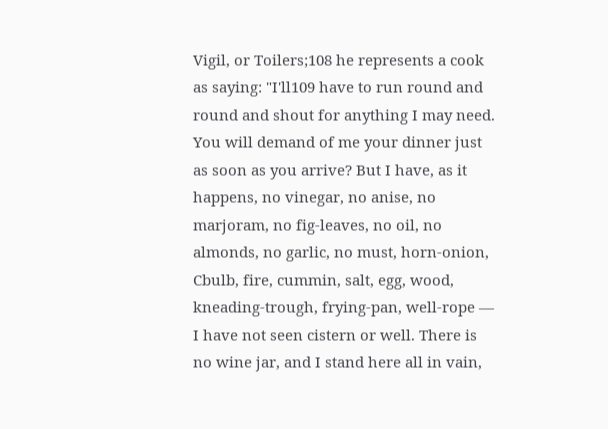Vigil, or Toilers;108 he represents a cook as saying: "I'll109 have to run round and round and shout for anything I may need. You will demand of me your dinner just as soon as you arrive? But I have, as it happens, no vinegar, no anise, no marjoram, no fig-leaves, no oil, no almonds, no garlic, no must, horn-onion, Cbulb, fire, cummin, salt, egg, wood, kneading-trough, frying-pan, well-rope — I have not seen cistern or well. There is no wine jar, and I stand here all in vain,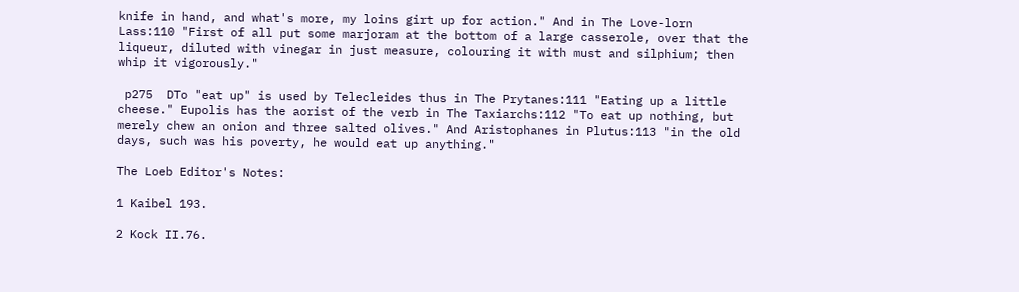knife in hand, and what's more, my loins girt up for action." And in The Love-lorn Lass:110 "First of all put some marjoram at the bottom of a large casserole, over that the liqueur, diluted with vinegar in just measure, colouring it with must and silphium; then whip it vigorously."

 p275  DTo "eat up" is used by Telecleides thus in The Prytanes:111 "Eating up a little cheese." Eupolis has the aorist of the verb in The Taxiarchs:112 "To eat up nothing, but merely chew an onion and three salted olives." And Aristophanes in Plutus:113 "in the old days, such was his poverty, he would eat up anything."

The Loeb Editor's Notes:

1 Kaibel 193.

2 Kock II.76.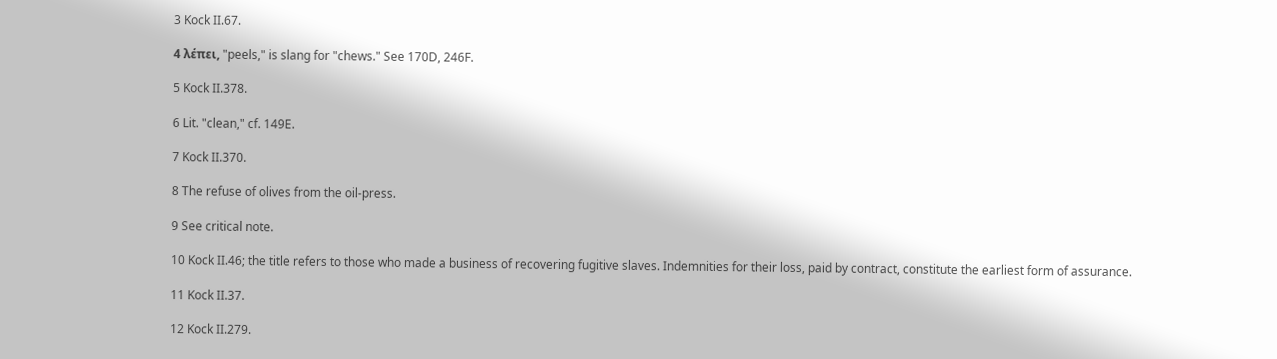3 Kock II.67.

4 λέπει, "peels," is slang for "chews." See 170D, 246F.

5 Kock II.378.

6 Lit. "clean," cf. 149E.

7 Kock II.370.

8 The refuse of olives from the oil-press.

9 See critical note.

10 Kock II.46; the title refers to those who made a business of recovering fugitive slaves. Indemnities for their loss, paid by contract, constitute the earliest form of assurance.

11 Kock II.37.

12 Kock II.279.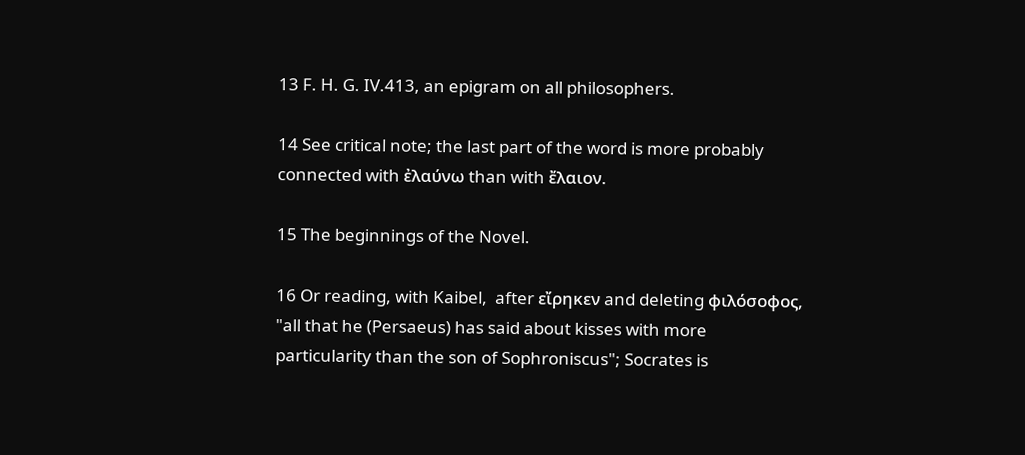13 F. H. G. IV.413, an epigram on all philosophers.

14 See critical note; the last part of the word is more probably connected with ἐλαύνω than with ἔλαιον.

15 The beginnings of the Novel.

16 Or reading, with Kaibel,  after εἴρηκεν and deleting φιλόσοφος, "all that he (Persaeus) has said about kisses with more particularity than the son of Sophroniscus"; Socrates is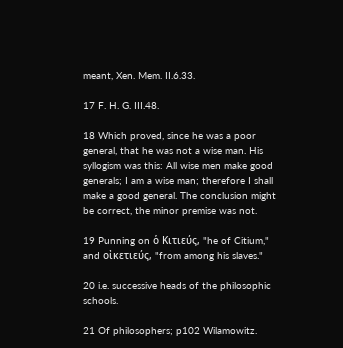meant, Xen. Mem. II.6.33.

17 F. H. G. III.48.

18 Which proved, since he was a poor general, that he was not a wise man. His syllogism was this: All wise men make good generals; I am a wise man; therefore I shall make a good general. The conclusion might be correct, the minor premise was not.

19 Punning on ὁ Κιτιεύς, "he of Citium," and οἰκετιεύς, "from among his slaves."

20 i.e. successive heads of the philosophic schools.

21 Of philosophers; p102 Wilamowitz.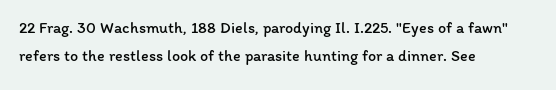22 Frag. 30 Wachsmuth, 188 Diels, parodying Il. I.225. "Eyes of a fawn" refers to the restless look of the parasite hunting for a dinner. See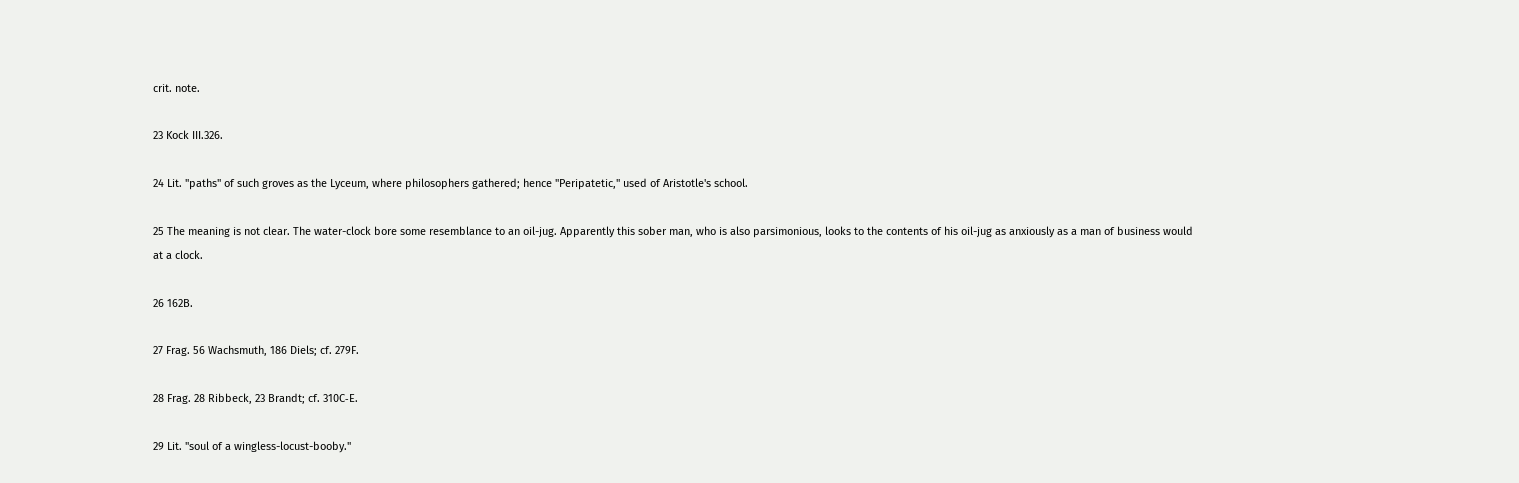crit. note.

23 Kock III.326.

24 Lit. "paths" of such groves as the Lyceum, where philosophers gathered; hence "Peripatetic," used of Aristotle's school.

25 The meaning is not clear. The water-clock bore some resemblance to an oil-jug. Apparently this sober man, who is also parsimonious, looks to the contents of his oil-jug as anxiously as a man of business would at a clock.

26 162B.

27 Frag. 56 Wachsmuth, 186 Diels; cf. 279F.

28 Frag. 28 Ribbeck, 23 Brandt; cf. 310C‑E.

29 Lit. "soul of a wingless-locust-booby."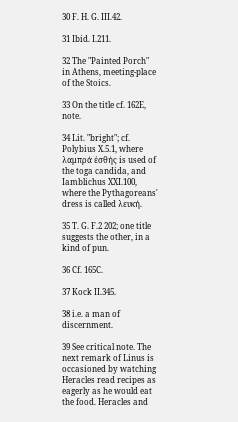30 F. H. G. III.42.

31 Ibid. I.211.

32 The "Painted Porch" in Athens, meeting-place of the Stoics.

33 On the title cf. 162E, note.

34 Lit. "bright"; cf. Polybius X.5.1, where λαμπρά ἐσθής is used of the toga candida, and Iamblichus XXI.100, where the Pythagoreans' dress is called λευκή.

35 T. G. F.2 202; one title suggests the other, in a kind of pun.

36 Cf. 165C.

37 Kock II.345.

38 i.e. a man of discernment.

39 See critical note. The next remark of Linus is occasioned by watching Heracles read recipes as eagerly as he would eat the food. Heracles and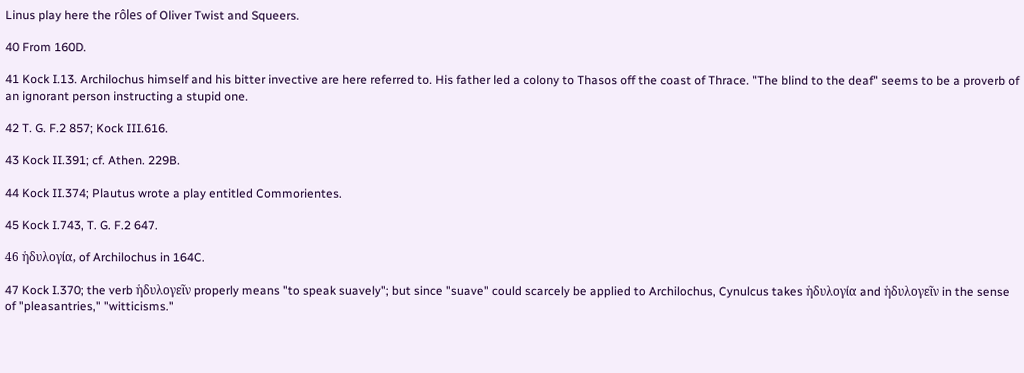Linus play here the rôles of Oliver Twist and Squeers.

40 From 160D.

41 Kock I.13. Archilochus himself and his bitter invective are here referred to. His father led a colony to Thasos off the coast of Thrace. "The blind to the deaf" seems to be a proverb of an ignorant person instructing a stupid one.

42 T. G. F.2 857; Kock III.616.

43 Kock II.391; cf. Athen. 229B.

44 Kock II.374; Plautus wrote a play entitled Commorientes.

45 Kock I.743, T. G. F.2 647.

46 ἡδυλογία, of Archilochus in 164C.

47 Kock I.370; the verb ἡδυλογεῖν properly means "to speak suavely"; but since "suave" could scarcely be applied to Archilochus, Cynulcus takes ἡδυλογία and ἡδυλογεῖν in the sense of "pleasantries," "witticisms."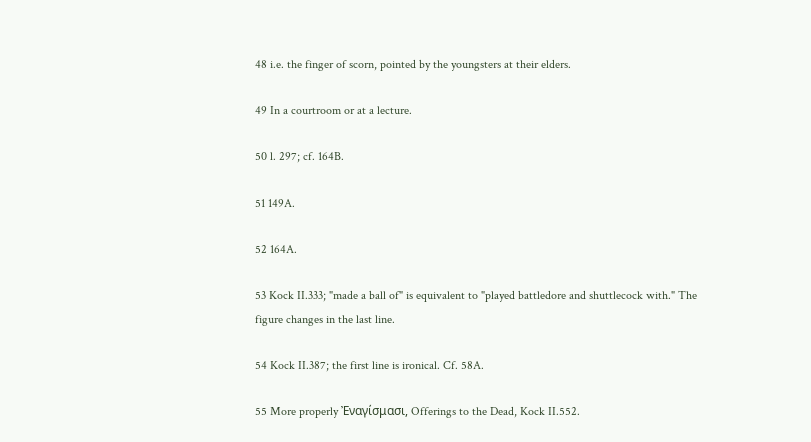48 i.e. the finger of scorn, pointed by the youngsters at their elders.

49 In a courtroom or at a lecture.

50 l. 297; cf. 164B.

51 149A.

52 164A.

53 Kock II.333; "made a ball of" is equivalent to "played battledore and shuttlecock with." The figure changes in the last line.

54 Kock II.387; the first line is ironical. Cf. 58A.

55 More properly Ἐναγίσμασι, Offerings to the Dead, Kock II.552.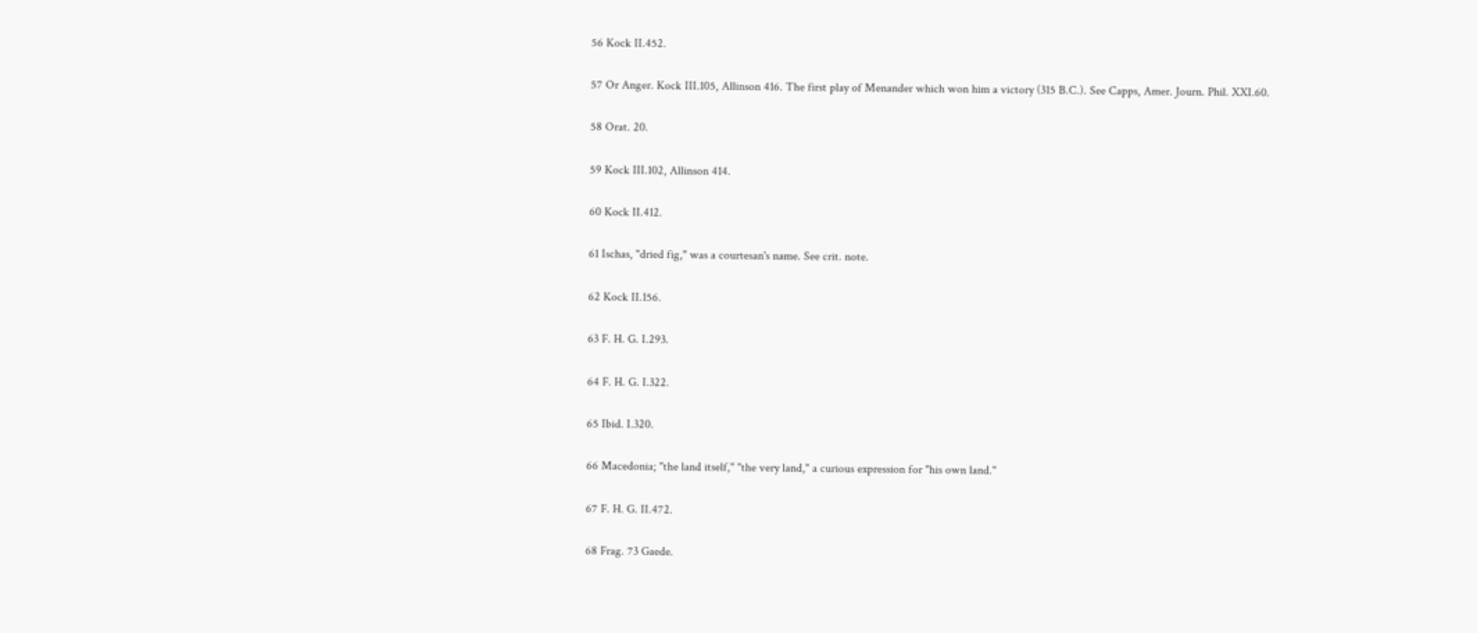56 Kock II.452.

57 Or Anger. Kock III.105, Allinson 416. The first play of Menander which won him a victory (315 B.C.). See Capps, Amer. Journ. Phil. XXI.60.

58 Orat. 20.

59 Kock III.102, Allinson 414.

60 Kock II.412.

61 Ischas, "dried fig," was a courtesan's name. See crit. note.

62 Kock II.156.

63 F. H. G. I.293.

64 F. H. G. I.322.

65 Ibid. I.320.

66 Macedonia; "the land itself," "the very land," a curious expression for "his own land."

67 F. H. G. II.472.

68 Frag. 73 Gaede.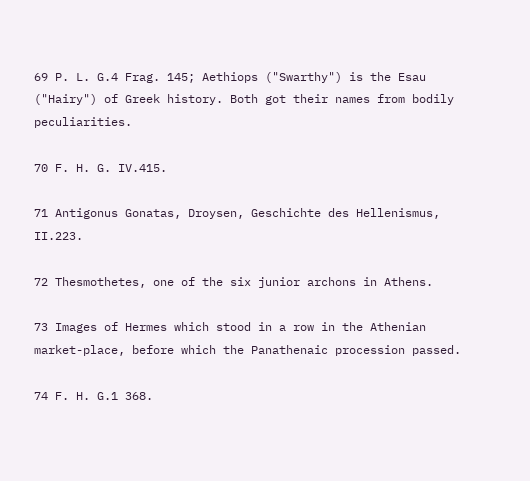69 P. L. G.4 Frag. 145; Aethiops ("Swarthy") is the Esau ("Hairy") of Greek history. Both got their names from bodily peculiarities.

70 F. H. G. IV.415.

71 Antigonus Gonatas, Droysen, Geschichte des Hellenismus, II.223.

72 Thesmothetes, one of the six junior archons in Athens.

73 Images of Hermes which stood in a row in the Athenian market-place, before which the Panathenaic procession passed.

74 F. H. G.1 368.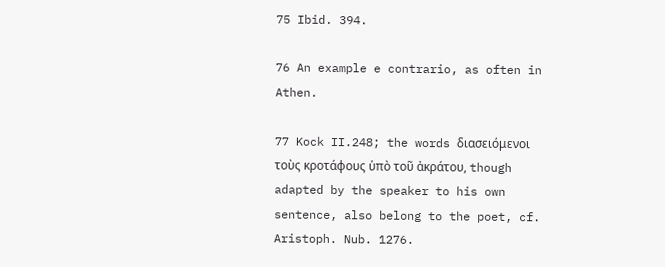75 Ibid. 394.

76 An example e contrario, as often in Athen.

77 Kock II.248; the words διασειόμενοι τοὺς κροτάφους ὑπὸ τοῦ ἀκράτου, though adapted by the speaker to his own sentence, also belong to the poet, cf. Aristoph. Nub. 1276.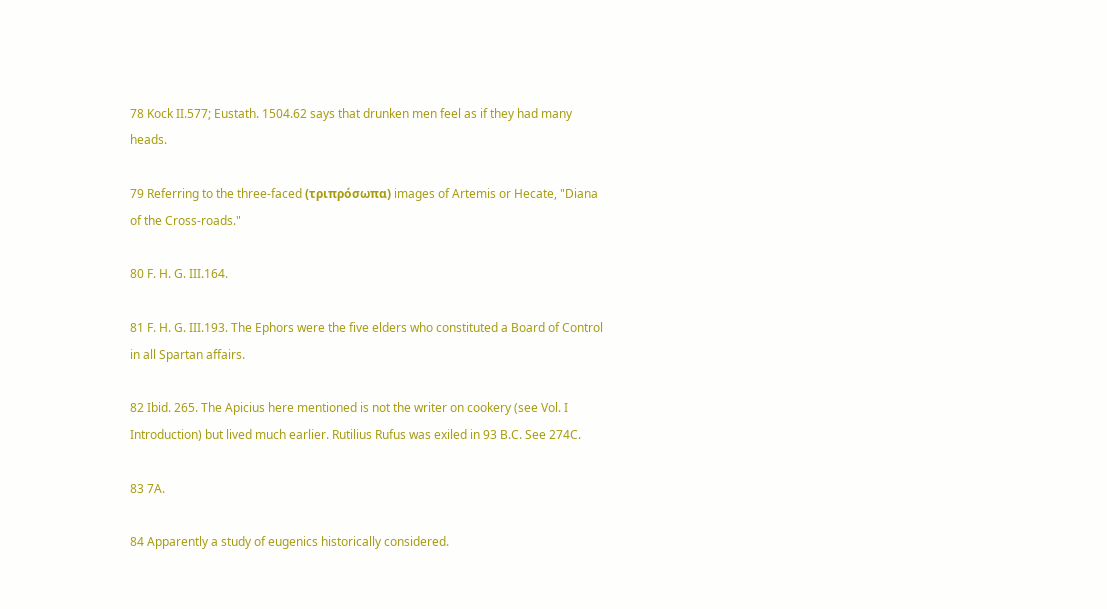78 Kock II.577; Eustath. 1504.62 says that drunken men feel as if they had many heads.

79 Referring to the three-faced (τριπρόσωπα) images of Artemis or Hecate, "Diana of the Cross-roads."

80 F. H. G. III.164.

81 F. H. G. III.193. The Ephors were the five elders who constituted a Board of Control in all Spartan affairs.

82 Ibid. 265. The Apicius here mentioned is not the writer on cookery (see Vol. I Introduction) but lived much earlier. Rutilius Rufus was exiled in 93 B.C. See 274C.

83 7A.

84 Apparently a study of eugenics historically considered.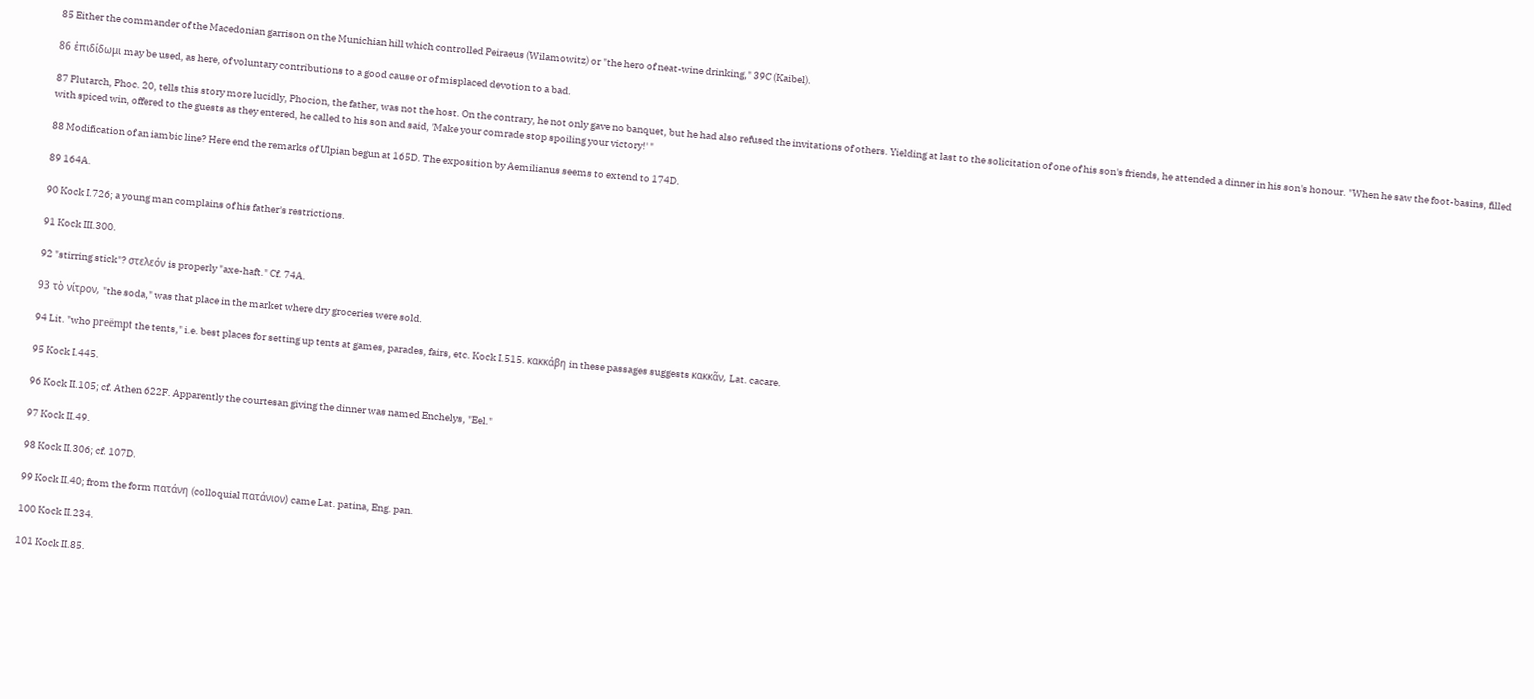85 Either the commander of the Macedonian garrison on the Munichian hill which controlled Peiraeus (Wilamowitz) or "the hero of neat-wine drinking," 39C (Kaibel).

86 ἐπιδίδωμι may be used, as here, of voluntary contributions to a good cause or of misplaced devotion to a bad.

87 Plutarch, Phoc. 20, tells this story more lucidly, Phocion, the father, was not the host. On the contrary, he not only gave no banquet, but he had also refused the invitations of others. Yielding at last to the solicitation of one of his son's friends, he attended a dinner in his son's honour. "When he saw the foot-basins, filled with spiced win, offered to the guests as they entered, he called to his son and said, 'Make your comrade stop spoiling your victory!' "

88 Modification of an iambic line? Here end the remarks of Ulpian begun at 165D. The exposition by Aemilianus seems to extend to 174D.

89 164A.

90 Kock I.726; a young man complains of his father's restrictions.

91 Kock III.300.

92 "stirring stick"? στελεόν is properly "axe-haft." Cf. 74A.

93 τὸ νίτρον, "the soda," was that place in the market where dry groceries were sold.

94 Lit. "who preëmpt the tents," i.e. best places for setting up tents at games, parades, fairs, etc. Kock I.515. κακκάβη in these passages suggests κακκᾶν, Lat. cacare.

95 Kock I.445.

96 Kock II.105; cf. Athen 622F. Apparently the courtesan giving the dinner was named Enchelys, "Eel."

97 Kock II.49.

98 Kock II.306; cf. 107D.

99 Kock II.40; from the form πατάνη (colloquial πατάνιον) came Lat. patina, Eng. pan.

100 Kock II.234.

101 Kock II.85.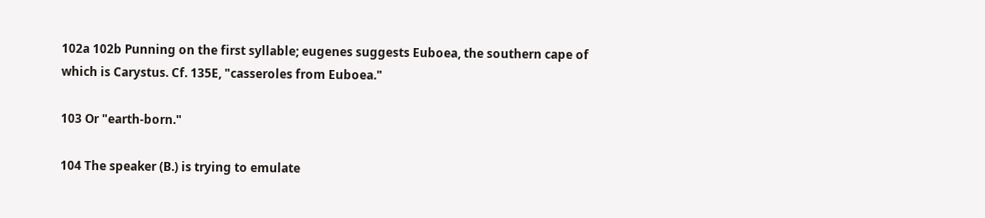102a 102b Punning on the first syllable; eugenes suggests Euboea, the southern cape of which is Carystus. Cf. 135E, "casseroles from Euboea."

103 Or "earth-born."

104 The speaker (B.) is trying to emulate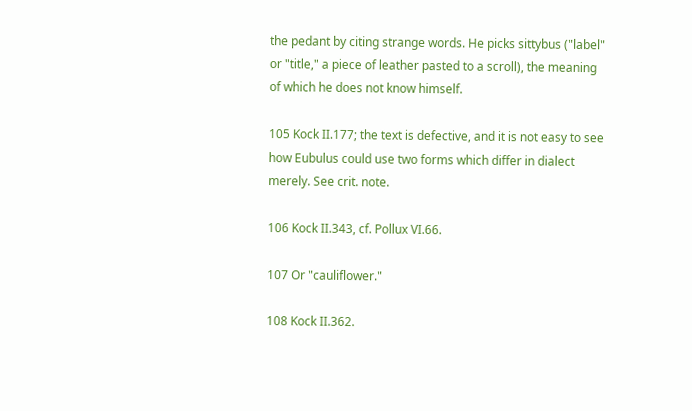the pedant by citing strange words. He picks sittybus ("label" or "title," a piece of leather pasted to a scroll), the meaning of which he does not know himself.

105 Kock II.177; the text is defective, and it is not easy to see how Eubulus could use two forms which differ in dialect merely. See crit. note.

106 Kock II.343, cf. Pollux VI.66.

107 Or "cauliflower."

108 Kock II.362.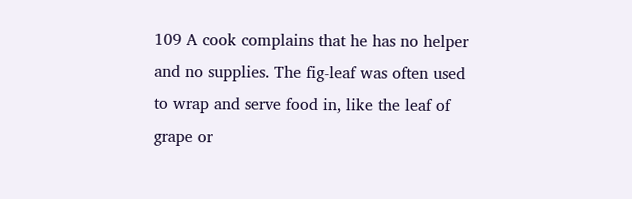109 A cook complains that he has no helper and no supplies. The fig-leaf was often used to wrap and serve food in, like the leaf of grape or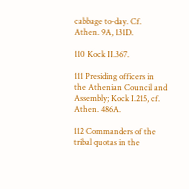cabbage to‑day. Cf. Athen. 9A, 131D.

110 Kock II.367.

111 Presiding officers in the Athenian Council and Assembly; Kock I.215, cf. Athen. 486A.

112 Commanders of the tribal quotas in the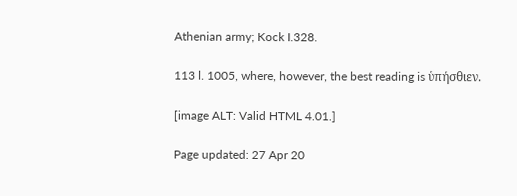Athenian army; Kock I.328.

113 l. 1005, where, however, the best reading is ὑπήσθιεν.

[image ALT: Valid HTML 4.01.]

Page updated: 27 Apr 20